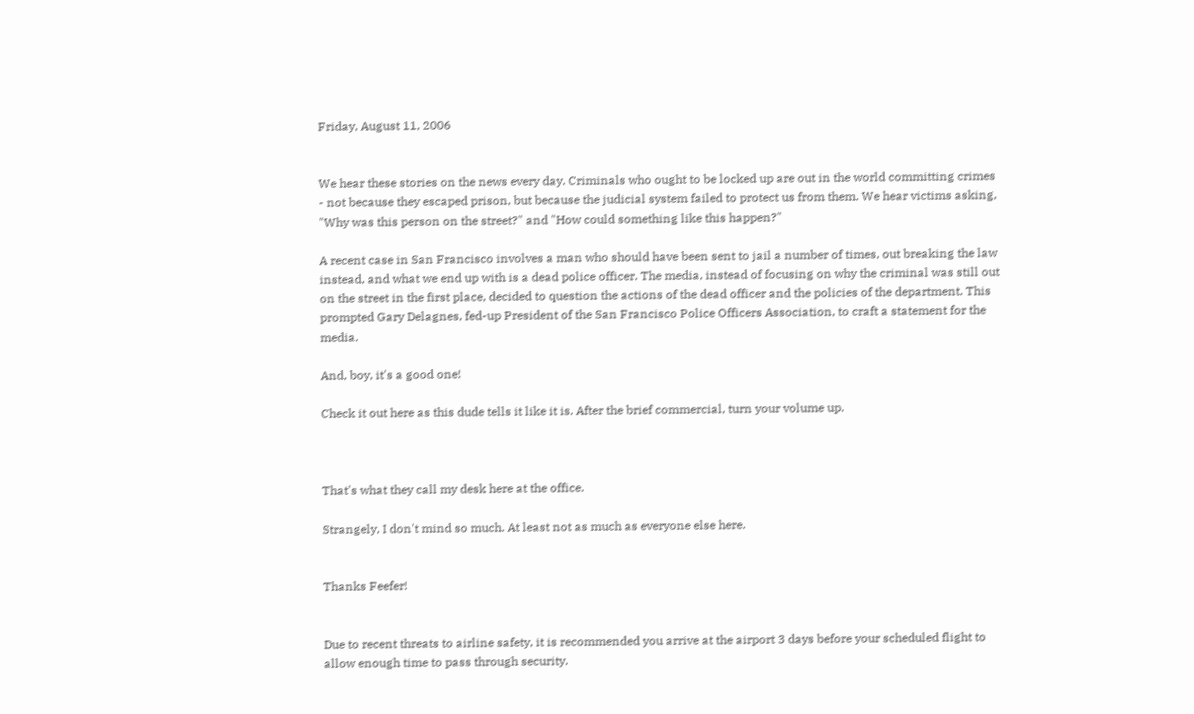Friday, August 11, 2006


We hear these stories on the news every day. Criminals who ought to be locked up are out in the world committing crimes - not because they escaped prison, but because the judicial system failed to protect us from them. We hear victims asking, "Why was this person on the street?" and "How could something like this happen?"

A recent case in San Francisco involves a man who should have been sent to jail a number of times, out breaking the law instead, and what we end up with is a dead police officer. The media, instead of focusing on why the criminal was still out on the street in the first place, decided to question the actions of the dead officer and the policies of the department. This prompted Gary Delagnes, fed-up President of the San Francisco Police Officers Association, to craft a statement for the media.

And, boy, it's a good one!

Check it out here as this dude tells it like it is. After the brief commercial, turn your volume up.



That's what they call my desk here at the office.

Strangely, I don't mind so much. At least not as much as everyone else here.


Thanks Feefer!


Due to recent threats to airline safety, it is recommended you arrive at the airport 3 days before your scheduled flight to allow enough time to pass through security.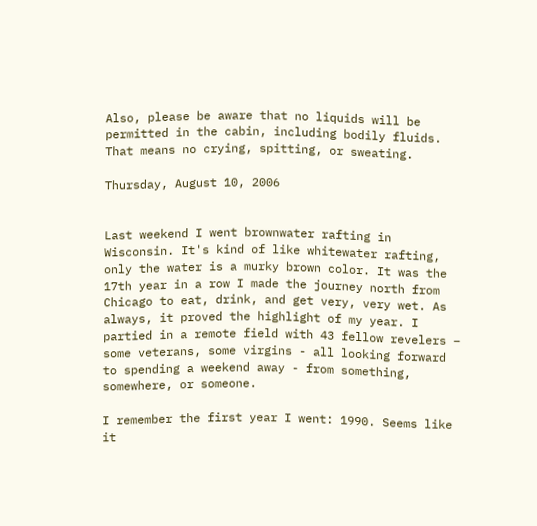Also, please be aware that no liquids will be permitted in the cabin, including bodily fluids. That means no crying, spitting, or sweating.

Thursday, August 10, 2006


Last weekend I went brownwater rafting in Wisconsin. It's kind of like whitewater rafting, only the water is a murky brown color. It was the 17th year in a row I made the journey north from Chicago to eat, drink, and get very, very wet. As always, it proved the highlight of my year. I partied in a remote field with 43 fellow revelers – some veterans, some virgins - all looking forward to spending a weekend away - from something, somewhere, or someone.

I remember the first year I went: 1990. Seems like it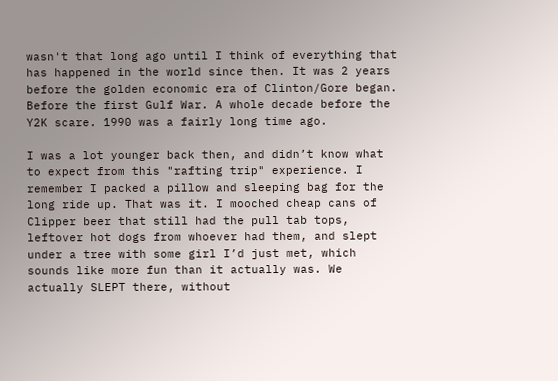wasn't that long ago until I think of everything that has happened in the world since then. It was 2 years before the golden economic era of Clinton/Gore began. Before the first Gulf War. A whole decade before the Y2K scare. 1990 was a fairly long time ago.

I was a lot younger back then, and didn’t know what to expect from this "rafting trip" experience. I remember I packed a pillow and sleeping bag for the long ride up. That was it. I mooched cheap cans of Clipper beer that still had the pull tab tops, leftover hot dogs from whoever had them, and slept under a tree with some girl I’d just met, which sounds like more fun than it actually was. We actually SLEPT there, without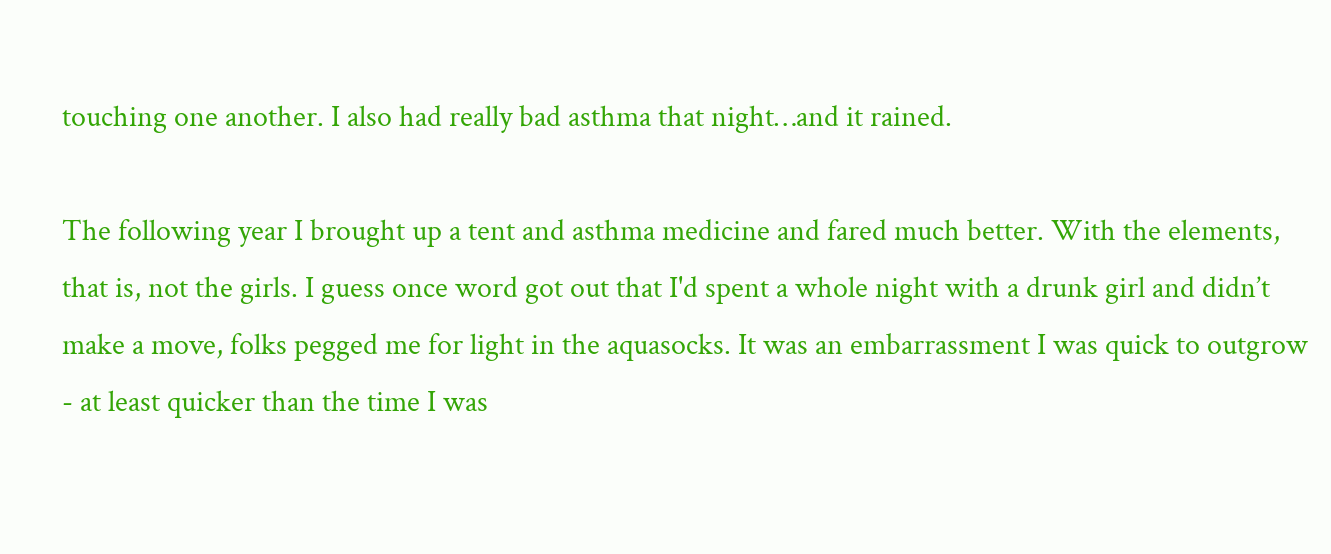touching one another. I also had really bad asthma that night…and it rained.

The following year I brought up a tent and asthma medicine and fared much better. With the elements, that is, not the girls. I guess once word got out that I'd spent a whole night with a drunk girl and didn’t make a move, folks pegged me for light in the aquasocks. It was an embarrassment I was quick to outgrow - at least quicker than the time I was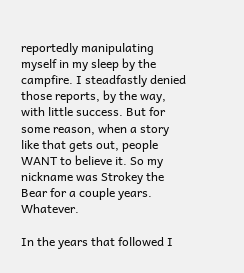reportedly manipulating myself in my sleep by the campfire. I steadfastly denied those reports, by the way, with little success. But for some reason, when a story like that gets out, people WANT to believe it. So my nickname was Strokey the Bear for a couple years. Whatever.

In the years that followed I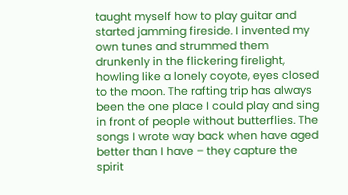taught myself how to play guitar and started jamming fireside. I invented my own tunes and strummed them drunkenly in the flickering firelight, howling like a lonely coyote, eyes closed to the moon. The rafting trip has always been the one place I could play and sing in front of people without butterflies. The songs I wrote way back when have aged better than I have – they capture the spirit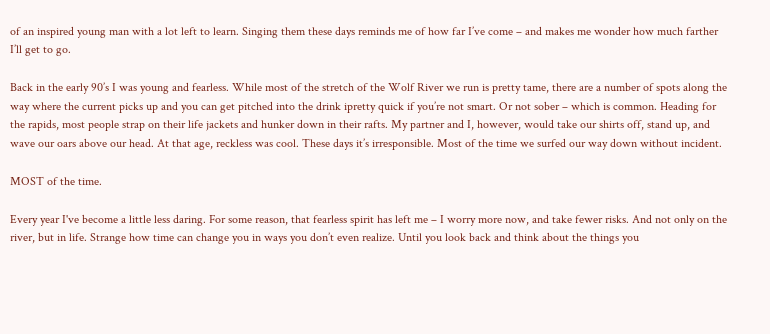of an inspired young man with a lot left to learn. Singing them these days reminds me of how far I’ve come – and makes me wonder how much farther I’ll get to go.

Back in the early 90’s I was young and fearless. While most of the stretch of the Wolf River we run is pretty tame, there are a number of spots along the way where the current picks up and you can get pitched into the drink ipretty quick if you’re not smart. Or not sober – which is common. Heading for the rapids, most people strap on their life jackets and hunker down in their rafts. My partner and I, however, would take our shirts off, stand up, and wave our oars above our head. At that age, reckless was cool. These days it’s irresponsible. Most of the time we surfed our way down without incident.

MOST of the time.

Every year I've become a little less daring. For some reason, that fearless spirit has left me – I worry more now, and take fewer risks. And not only on the river, but in life. Strange how time can change you in ways you don’t even realize. Until you look back and think about the things you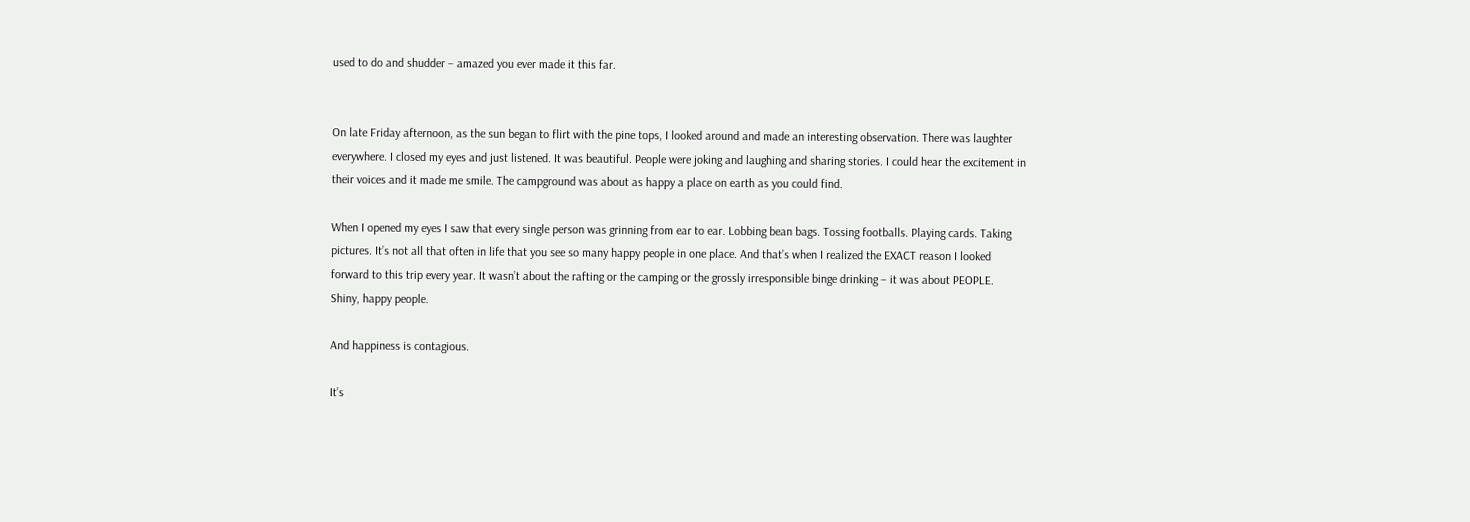used to do and shudder – amazed you ever made it this far.


On late Friday afternoon, as the sun began to flirt with the pine tops, I looked around and made an interesting observation. There was laughter everywhere. I closed my eyes and just listened. It was beautiful. People were joking and laughing and sharing stories. I could hear the excitement in their voices and it made me smile. The campground was about as happy a place on earth as you could find.

When I opened my eyes I saw that every single person was grinning from ear to ear. Lobbing bean bags. Tossing footballs. Playing cards. Taking pictures. It’s not all that often in life that you see so many happy people in one place. And that’s when I realized the EXACT reason I looked forward to this trip every year. It wasn’t about the rafting or the camping or the grossly irresponsible binge drinking – it was about PEOPLE. Shiny, happy people.

And happiness is contagious.

It’s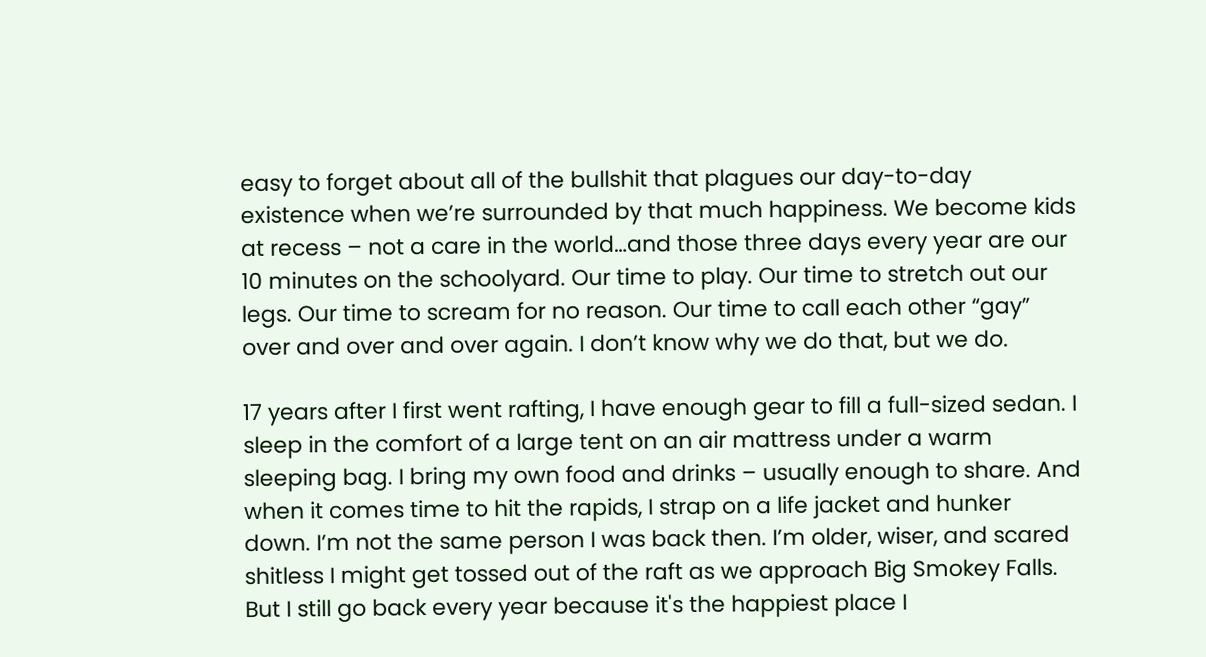easy to forget about all of the bullshit that plagues our day-to-day existence when we’re surrounded by that much happiness. We become kids at recess – not a care in the world…and those three days every year are our 10 minutes on the schoolyard. Our time to play. Our time to stretch out our legs. Our time to scream for no reason. Our time to call each other “gay” over and over and over again. I don’t know why we do that, but we do.

17 years after I first went rafting, I have enough gear to fill a full-sized sedan. I sleep in the comfort of a large tent on an air mattress under a warm sleeping bag. I bring my own food and drinks – usually enough to share. And when it comes time to hit the rapids, I strap on a life jacket and hunker down. I’m not the same person I was back then. I’m older, wiser, and scared shitless I might get tossed out of the raft as we approach Big Smokey Falls. But I still go back every year because it's the happiest place I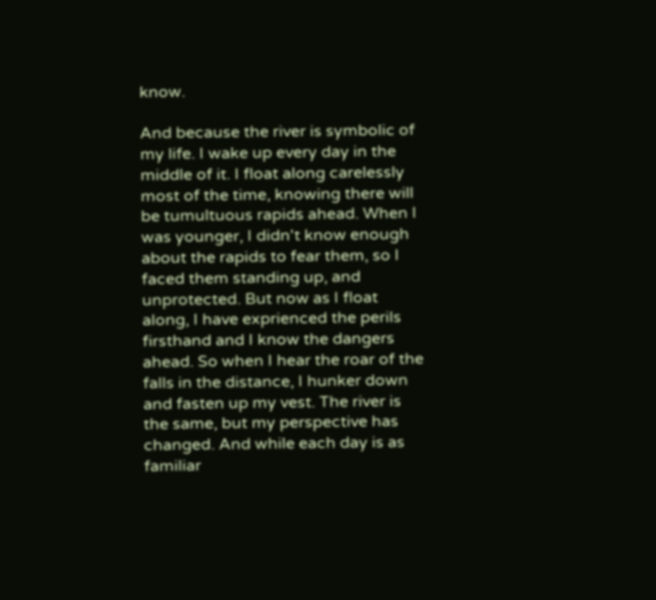know.

And because the river is symbolic of my life. I wake up every day in the middle of it. I float along carelessly most of the time, knowing there will be tumultuous rapids ahead. When I was younger, I didn't know enough about the rapids to fear them, so I faced them standing up, and unprotected. But now as I float along, I have exprienced the perils firsthand and I know the dangers ahead. So when I hear the roar of the falls in the distance, I hunker down and fasten up my vest. The river is the same, but my perspective has changed. And while each day is as familiar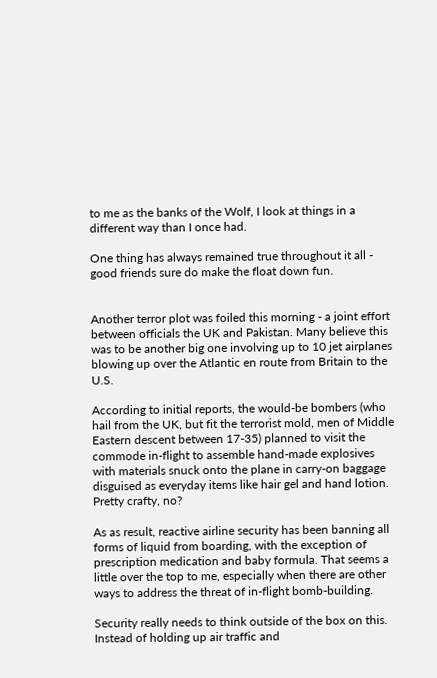to me as the banks of the Wolf, I look at things in a different way than I once had.

One thing has always remained true throughout it all - good friends sure do make the float down fun.


Another terror plot was foiled this morning - a joint effort between officials the UK and Pakistan. Many believe this was to be another big one involving up to 10 jet airplanes blowing up over the Atlantic en route from Britain to the U.S.

According to initial reports, the would-be bombers (who hail from the UK, but fit the terrorist mold, men of Middle Eastern descent between 17-35) planned to visit the commode in-flight to assemble hand-made explosives with materials snuck onto the plane in carry-on baggage disguised as everyday items like hair gel and hand lotion. Pretty crafty, no?

As as result, reactive airline security has been banning all forms of liquid from boarding, with the exception of prescription medication and baby formula. That seems a little over the top to me, especially when there are other ways to address the threat of in-flight bomb-building.

Security really needs to think outside of the box on this. Instead of holding up air traffic and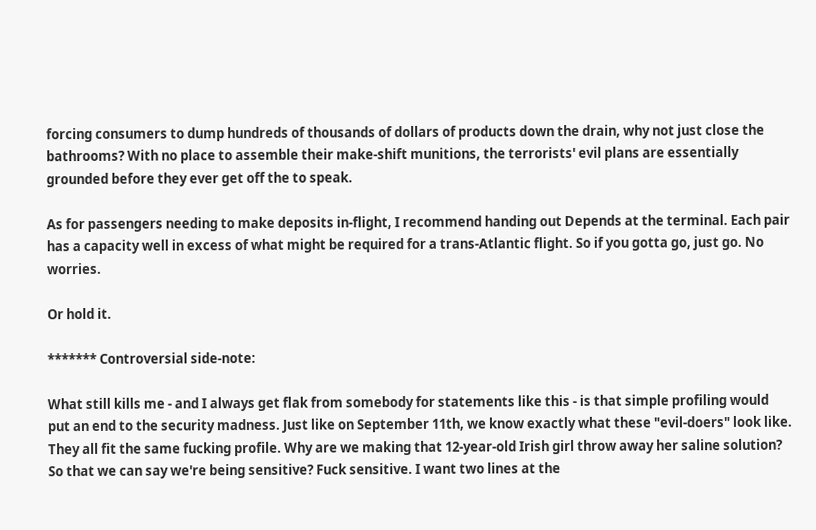forcing consumers to dump hundreds of thousands of dollars of products down the drain, why not just close the bathrooms? With no place to assemble their make-shift munitions, the terrorists' evil plans are essentially grounded before they ever get off the to speak.

As for passengers needing to make deposits in-flight, I recommend handing out Depends at the terminal. Each pair has a capacity well in excess of what might be required for a trans-Atlantic flight. So if you gotta go, just go. No worries.

Or hold it.

******* Controversial side-note:

What still kills me - and I always get flak from somebody for statements like this - is that simple profiling would put an end to the security madness. Just like on September 11th, we know exactly what these "evil-doers" look like. They all fit the same fucking profile. Why are we making that 12-year-old Irish girl throw away her saline solution? So that we can say we're being sensitive? Fuck sensitive. I want two lines at the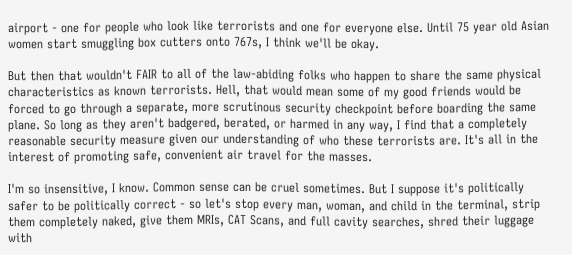airport - one for people who look like terrorists and one for everyone else. Until 75 year old Asian women start smuggling box cutters onto 767s, I think we'll be okay.

But then that wouldn't FAIR to all of the law-abiding folks who happen to share the same physical characteristics as known terrorists. Hell, that would mean some of my good friends would be forced to go through a separate, more scrutinous security checkpoint before boarding the same plane. So long as they aren't badgered, berated, or harmed in any way, I find that a completely reasonable security measure given our understanding of who these terrorists are. It's all in the interest of promoting safe, convenient air travel for the masses.

I'm so insensitive, I know. Common sense can be cruel sometimes. But I suppose it's politically safer to be politically correct - so let's stop every man, woman, and child in the terminal, strip them completely naked, give them MRIs, CAT Scans, and full cavity searches, shred their luggage with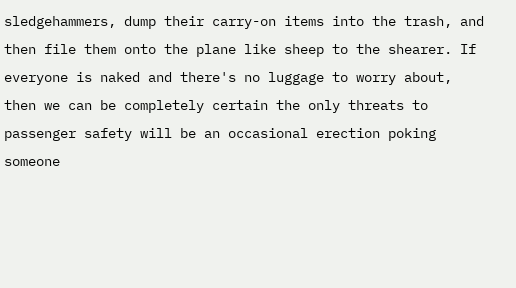sledgehammers, dump their carry-on items into the trash, and then file them onto the plane like sheep to the shearer. If everyone is naked and there's no luggage to worry about, then we can be completely certain the only threats to passenger safety will be an occasional erection poking someone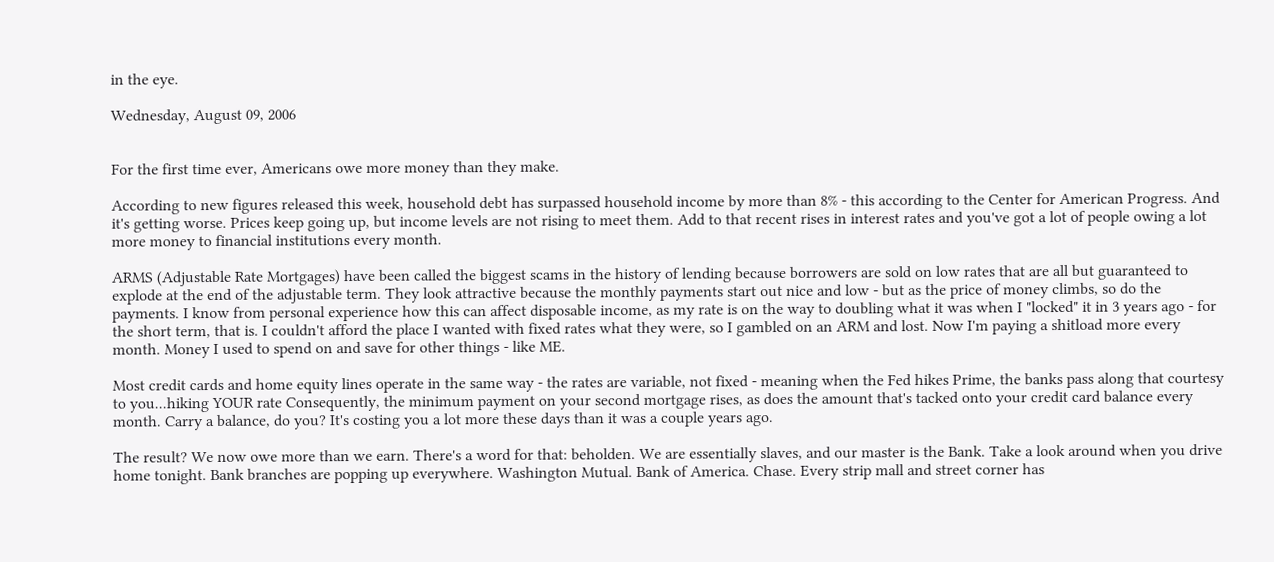in the eye.

Wednesday, August 09, 2006


For the first time ever, Americans owe more money than they make.

According to new figures released this week, household debt has surpassed household income by more than 8% - this according to the Center for American Progress. And it's getting worse. Prices keep going up, but income levels are not rising to meet them. Add to that recent rises in interest rates and you've got a lot of people owing a lot more money to financial institutions every month.

ARMS (Adjustable Rate Mortgages) have been called the biggest scams in the history of lending because borrowers are sold on low rates that are all but guaranteed to explode at the end of the adjustable term. They look attractive because the monthly payments start out nice and low - but as the price of money climbs, so do the payments. I know from personal experience how this can affect disposable income, as my rate is on the way to doubling what it was when I "locked" it in 3 years ago - for the short term, that is. I couldn't afford the place I wanted with fixed rates what they were, so I gambled on an ARM and lost. Now I'm paying a shitload more every month. Money I used to spend on and save for other things - like ME.

Most credit cards and home equity lines operate in the same way - the rates are variable, not fixed - meaning when the Fed hikes Prime, the banks pass along that courtesy to you...hiking YOUR rate Consequently, the minimum payment on your second mortgage rises, as does the amount that's tacked onto your credit card balance every month. Carry a balance, do you? It's costing you a lot more these days than it was a couple years ago.

The result? We now owe more than we earn. There's a word for that: beholden. We are essentially slaves, and our master is the Bank. Take a look around when you drive home tonight. Bank branches are popping up everywhere. Washington Mutual. Bank of America. Chase. Every strip mall and street corner has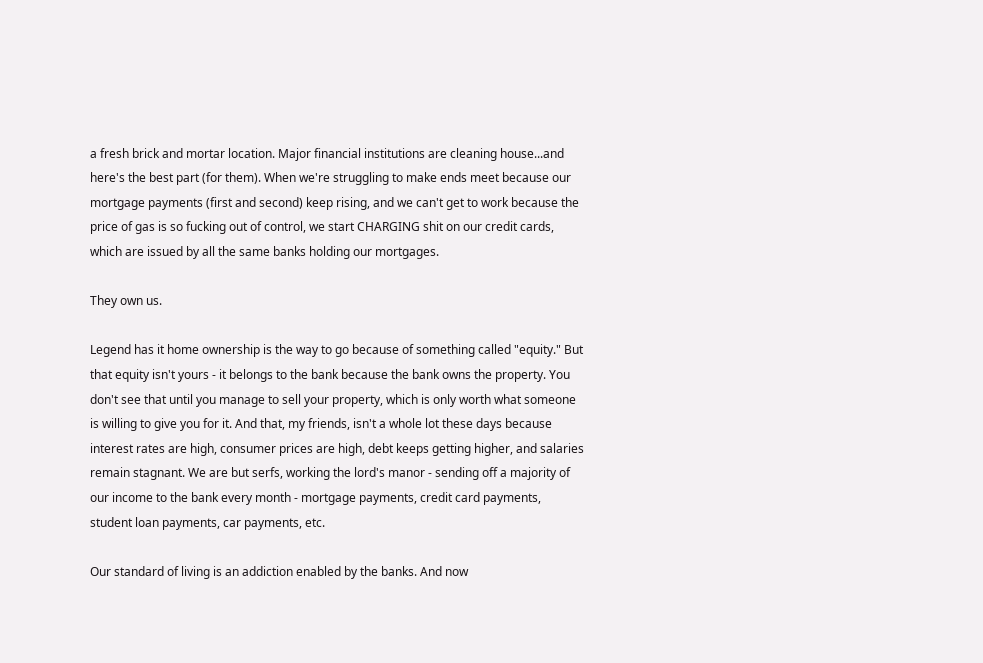a fresh brick and mortar location. Major financial institutions are cleaning house...and here's the best part (for them). When we're struggling to make ends meet because our mortgage payments (first and second) keep rising, and we can't get to work because the price of gas is so fucking out of control, we start CHARGING shit on our credit cards, which are issued by all the same banks holding our mortgages.

They own us.

Legend has it home ownership is the way to go because of something called "equity." But that equity isn't yours - it belongs to the bank because the bank owns the property. You don't see that until you manage to sell your property, which is only worth what someone is willing to give you for it. And that, my friends, isn't a whole lot these days because interest rates are high, consumer prices are high, debt keeps getting higher, and salaries remain stagnant. We are but serfs, working the lord's manor - sending off a majority of our income to the bank every month - mortgage payments, credit card payments, student loan payments, car payments, etc.

Our standard of living is an addiction enabled by the banks. And now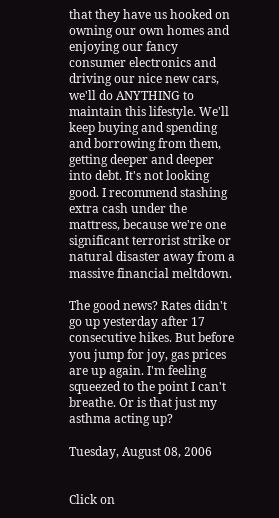that they have us hooked on owning our own homes and enjoying our fancy consumer electronics and driving our nice new cars, we'll do ANYTHING to maintain this lifestyle. We'll keep buying and spending and borrowing from them, getting deeper and deeper into debt. It's not looking good. I recommend stashing extra cash under the mattress, because we're one significant terrorist strike or natural disaster away from a massive financial meltdown.

The good news? Rates didn't go up yesterday after 17 consecutive hikes. But before you jump for joy, gas prices are up again. I'm feeling squeezed to the point I can't breathe. Or is that just my asthma acting up?

Tuesday, August 08, 2006


Click on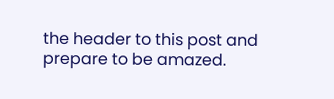the header to this post and prepare to be amazed.